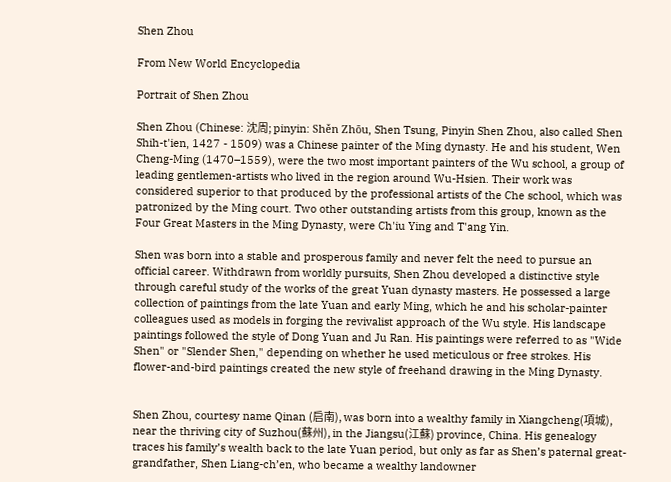Shen Zhou

From New World Encyclopedia

Portrait of Shen Zhou

Shen Zhou (Chinese: 沈周; pinyin: Shěn Zhōu, Shen Tsung, Pinyin Shen Zhou, also called Shen Shih-t'ien, 1427 - 1509) was a Chinese painter of the Ming dynasty. He and his student, Wen Cheng-Ming (1470–1559), were the two most important painters of the Wu school, a group of leading gentlemen-artists who lived in the region around Wu-Hsien. Their work was considered superior to that produced by the professional artists of the Che school, which was patronized by the Ming court. Two other outstanding artists from this group, known as the Four Great Masters in the Ming Dynasty, were Ch'iu Ying and T'ang Yin.

Shen was born into a stable and prosperous family and never felt the need to pursue an official career. Withdrawn from worldly pursuits, Shen Zhou developed a distinctive style through careful study of the works of the great Yuan dynasty masters. He possessed a large collection of paintings from the late Yuan and early Ming, which he and his scholar-painter colleagues used as models in forging the revivalist approach of the Wu style. His landscape paintings followed the style of Dong Yuan and Ju Ran. His paintings were referred to as "Wide Shen" or "Slender Shen," depending on whether he used meticulous or free strokes. His flower-and-bird paintings created the new style of freehand drawing in the Ming Dynasty.


Shen Zhou, courtesy name Qinan (启南), was born into a wealthy family in Xiangcheng(項城), near the thriving city of Suzhou(蘇州), in the Jiangsu(江蘇) province, China. His genealogy traces his family’s wealth back to the late Yuan period, but only as far as Shen’s paternal great-grandfather, Shen Liang-ch’en, who became a wealthy landowner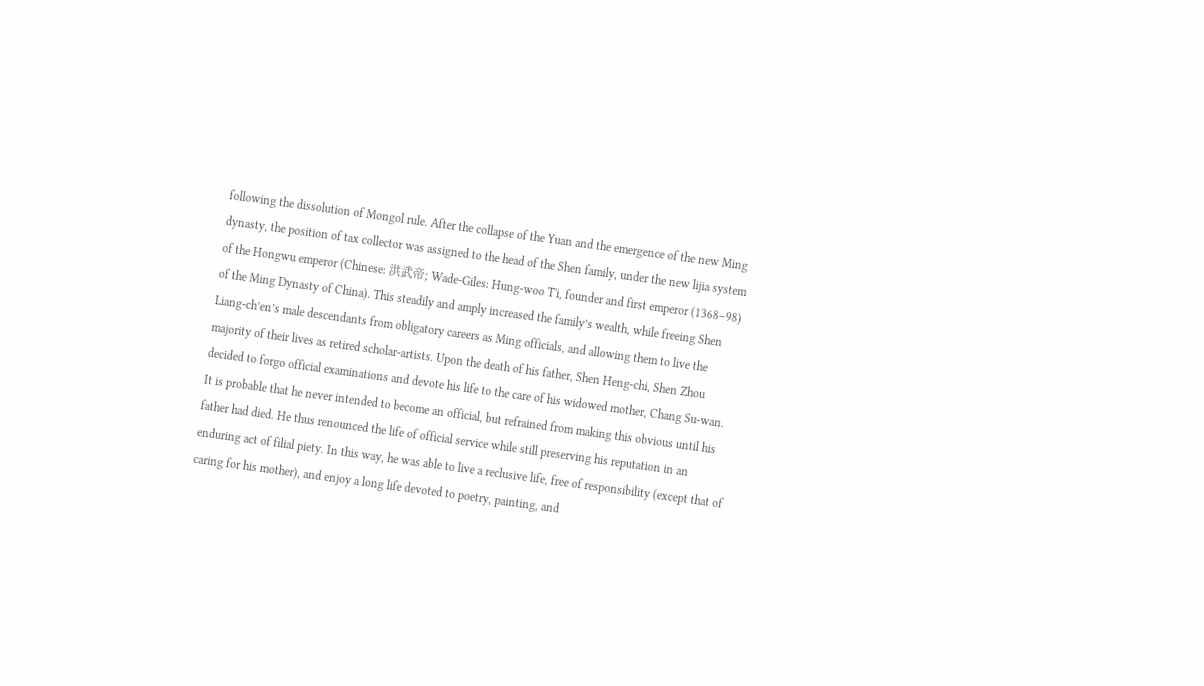following the dissolution of Mongol rule. After the collapse of the Yuan and the emergence of the new Ming dynasty, the position of tax collector was assigned to the head of the Shen family, under the new lijia system of the Hongwu emperor (Chinese: 洪武帝; Wade-Giles: Hung-woo T'i, founder and first emperor (1368–98) of the Ming Dynasty of China). This steadily and amply increased the family’s wealth, while freeing Shen Liang-ch’en’s male descendants from obligatory careers as Ming officials, and allowing them to live the majority of their lives as retired scholar-artists. Upon the death of his father, Shen Heng-chi, Shen Zhou decided to forgo official examinations and devote his life to the care of his widowed mother, Chang Su-wan. It is probable that he never intended to become an official, but refrained from making this obvious until his father had died. He thus renounced the life of official service while still preserving his reputation in an enduring act of filial piety. In this way, he was able to live a reclusive life, free of responsibility (except that of caring for his mother), and enjoy a long life devoted to poetry, painting, and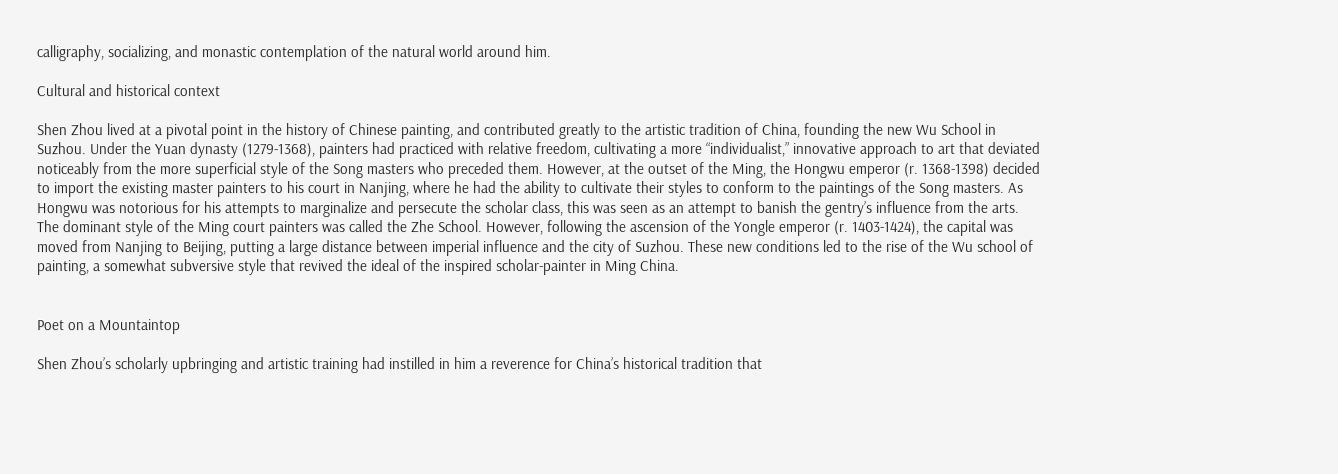calligraphy, socializing, and monastic contemplation of the natural world around him.

Cultural and historical context

Shen Zhou lived at a pivotal point in the history of Chinese painting, and contributed greatly to the artistic tradition of China, founding the new Wu School in Suzhou. Under the Yuan dynasty (1279-1368), painters had practiced with relative freedom, cultivating a more “individualist,” innovative approach to art that deviated noticeably from the more superficial style of the Song masters who preceded them. However, at the outset of the Ming, the Hongwu emperor (r. 1368-1398) decided to import the existing master painters to his court in Nanjing, where he had the ability to cultivate their styles to conform to the paintings of the Song masters. As Hongwu was notorious for his attempts to marginalize and persecute the scholar class, this was seen as an attempt to banish the gentry’s influence from the arts. The dominant style of the Ming court painters was called the Zhe School. However, following the ascension of the Yongle emperor (r. 1403-1424), the capital was moved from Nanjing to Beijing, putting a large distance between imperial influence and the city of Suzhou. These new conditions led to the rise of the Wu school of painting, a somewhat subversive style that revived the ideal of the inspired scholar-painter in Ming China.


Poet on a Mountaintop

Shen Zhou’s scholarly upbringing and artistic training had instilled in him a reverence for China’s historical tradition that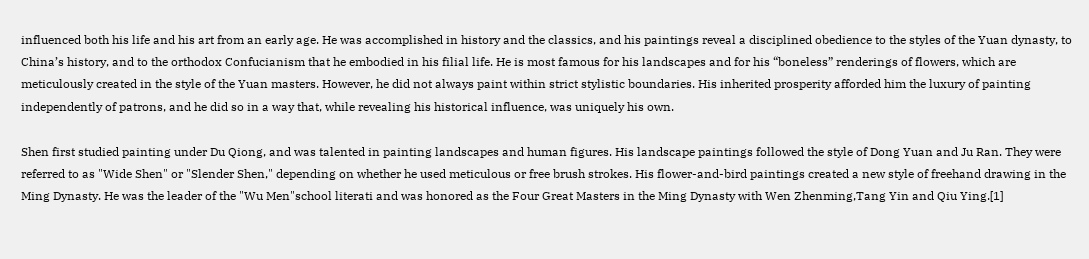influenced both his life and his art from an early age. He was accomplished in history and the classics, and his paintings reveal a disciplined obedience to the styles of the Yuan dynasty, to China’s history, and to the orthodox Confucianism that he embodied in his filial life. He is most famous for his landscapes and for his “boneless” renderings of flowers, which are meticulously created in the style of the Yuan masters. However, he did not always paint within strict stylistic boundaries. His inherited prosperity afforded him the luxury of painting independently of patrons, and he did so in a way that, while revealing his historical influence, was uniquely his own.

Shen first studied painting under Du Qiong, and was talented in painting landscapes and human figures. His landscape paintings followed the style of Dong Yuan and Ju Ran. They were referred to as "Wide Shen" or "Slender Shen," depending on whether he used meticulous or free brush strokes. His flower-and-bird paintings created a new style of freehand drawing in the Ming Dynasty. He was the leader of the "Wu Men"school literati and was honored as the Four Great Masters in the Ming Dynasty with Wen Zhenming,Tang Yin and Qiu Ying.[1]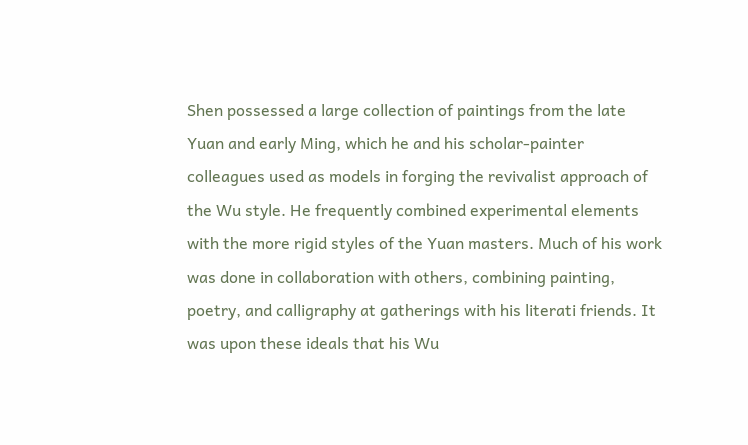Shen possessed a large collection of paintings from the late Yuan and early Ming, which he and his scholar-painter colleagues used as models in forging the revivalist approach of the Wu style. He frequently combined experimental elements with the more rigid styles of the Yuan masters. Much of his work was done in collaboration with others, combining painting, poetry, and calligraphy at gatherings with his literati friends. It was upon these ideals that his Wu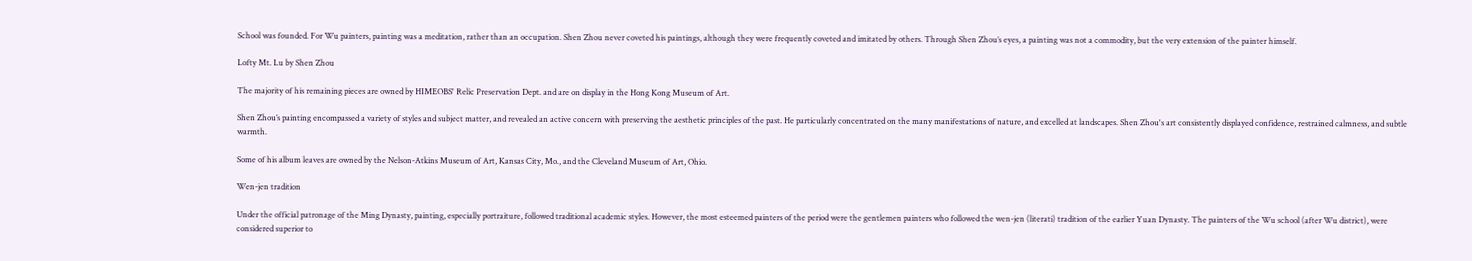School was founded. For Wu painters, painting was a meditation, rather than an occupation. Shen Zhou never coveted his paintings, although they were frequently coveted and imitated by others. Through Shen Zhou’s eyes, a painting was not a commodity, but the very extension of the painter himself.

Lofty Mt. Lu by Shen Zhou

The majority of his remaining pieces are owned by HIMEOBS' Relic Preservation Dept. and are on display in the Hong Kong Museum of Art.

Shen Zhou’s painting encompassed a variety of styles and subject matter, and revealed an active concern with preserving the aesthetic principles of the past. He particularly concentrated on the many manifestations of nature, and excelled at landscapes. Shen Zhou's art consistently displayed confidence, restrained calmness, and subtle warmth.

Some of his album leaves are owned by the Nelson-Atkins Museum of Art, Kansas City, Mo., and the Cleveland Museum of Art, Ohio.

Wen-jen tradition

Under the official patronage of the Ming Dynasty, painting, especially portraiture, followed traditional academic styles. However, the most esteemed painters of the period were the gentlemen painters who followed the wen-jen (literati) tradition of the earlier Yuan Dynasty. The painters of the Wu school (after Wu district), were considered superior to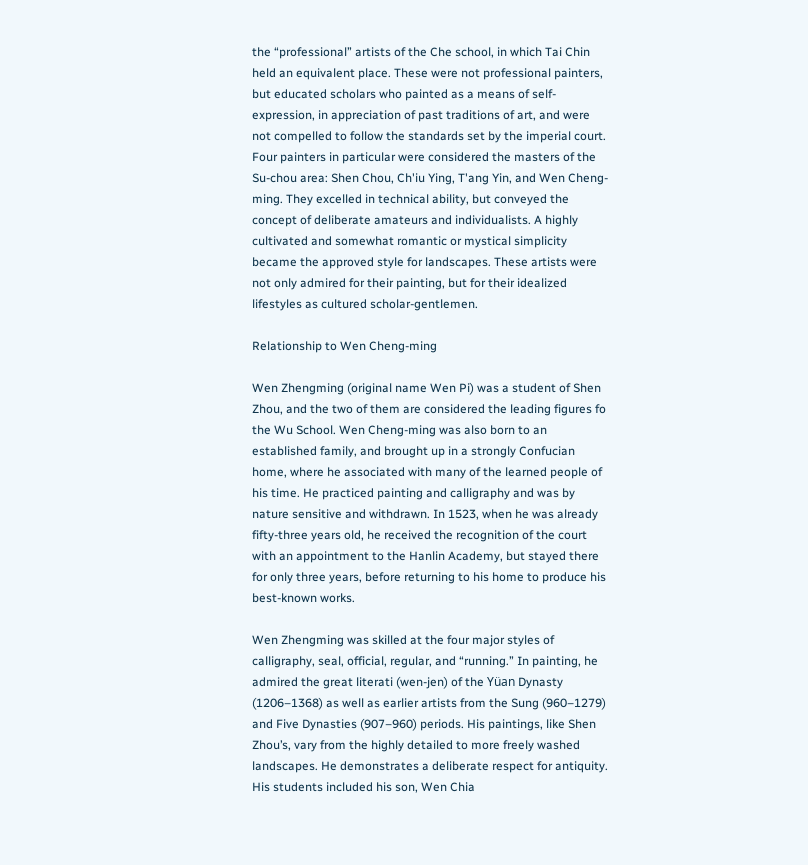the “professional” artists of the Che school, in which Tai Chin held an equivalent place. These were not professional painters, but educated scholars who painted as a means of self-expression, in appreciation of past traditions of art, and were not compelled to follow the standards set by the imperial court. Four painters in particular were considered the masters of the Su-chou area: Shen Chou, Ch'iu Ying, T'ang Yin, and Wen Cheng-ming. They excelled in technical ability, but conveyed the concept of deliberate amateurs and individualists. A highly cultivated and somewhat romantic or mystical simplicity became the approved style for landscapes. These artists were not only admired for their painting, but for their idealized lifestyles as cultured scholar-gentlemen.

Relationship to Wen Cheng-ming

Wen Zhengming (original name Wen Pi) was a student of Shen Zhou, and the two of them are considered the leading figures fo the Wu School. Wen Cheng-ming was also born to an established family, and brought up in a strongly Confucian home, where he associated with many of the learned people of his time. He practiced painting and calligraphy and was by nature sensitive and withdrawn. In 1523, when he was already fifty-three years old, he received the recognition of the court with an appointment to the Hanlin Academy, but stayed there for only three years, before returning to his home to produce his best-known works.

Wen Zhengming was skilled at the four major styles of calligraphy, seal, official, regular, and “running.” In painting, he admired the great literati (wen-jen) of the Yüan Dynasty (1206–1368) as well as earlier artists from the Sung (960–1279) and Five Dynasties (907–960) periods. His paintings, like Shen Zhou’s, vary from the highly detailed to more freely washed landscapes. He demonstrates a deliberate respect for antiquity. His students included his son, Wen Chia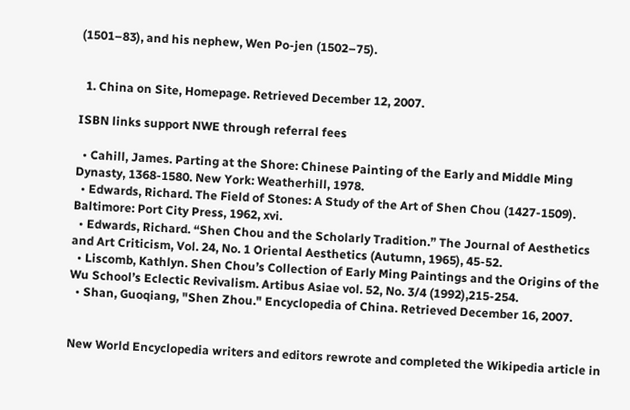(1501–83), and his nephew, Wen Po-jen (1502–75).


  1. China on Site, Homepage. Retrieved December 12, 2007.

ISBN links support NWE through referral fees

  • Cahill, James. Parting at the Shore: Chinese Painting of the Early and Middle Ming Dynasty, 1368-1580. New York: Weatherhill, 1978.
  • Edwards, Richard. The Field of Stones: A Study of the Art of Shen Chou (1427-1509). Baltimore: Port City Press, 1962, xvi.
  • Edwards, Richard. “Shen Chou and the Scholarly Tradition.” The Journal of Aesthetics and Art Criticism, Vol. 24, No. 1 Oriental Aesthetics (Autumn, 1965), 45-52.
  • Liscomb, Kathlyn. Shen Chou’s Collection of Early Ming Paintings and the Origins of the Wu School’s Eclectic Revivalism. Artibus Asiae vol. 52, No. 3/4 (1992),215-254.
  • Shan, Guoqiang, "Shen Zhou." Encyclopedia of China. Retrieved December 16, 2007.


New World Encyclopedia writers and editors rewrote and completed the Wikipedia article in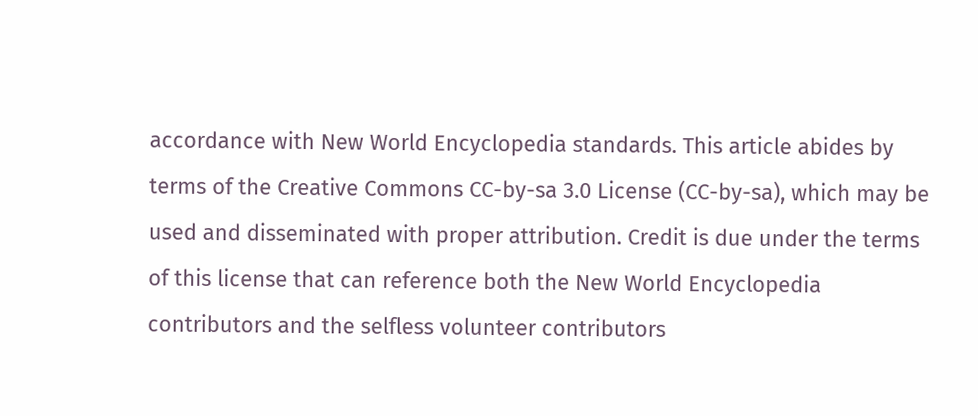accordance with New World Encyclopedia standards. This article abides by terms of the Creative Commons CC-by-sa 3.0 License (CC-by-sa), which may be used and disseminated with proper attribution. Credit is due under the terms of this license that can reference both the New World Encyclopedia contributors and the selfless volunteer contributors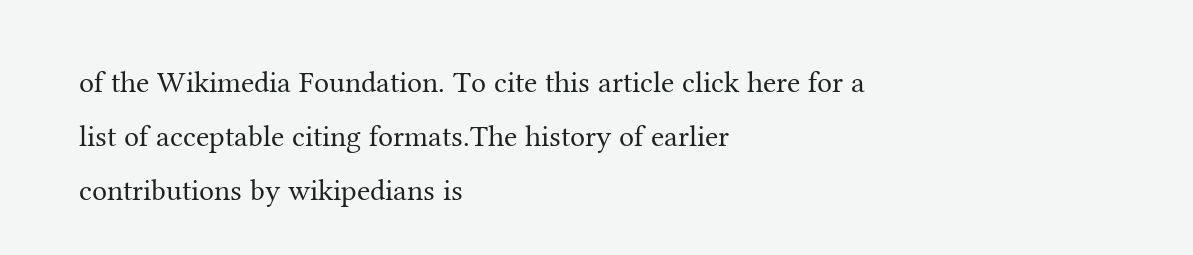of the Wikimedia Foundation. To cite this article click here for a list of acceptable citing formats.The history of earlier contributions by wikipedians is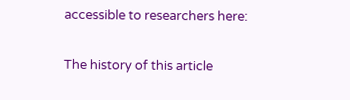accessible to researchers here:

The history of this article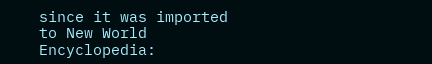since it was imported to New World Encyclopedia: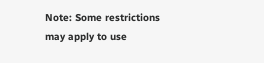Note: Some restrictions may apply to use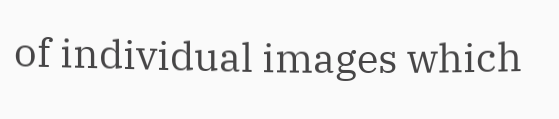of individual images which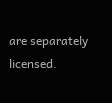are separately licensed.